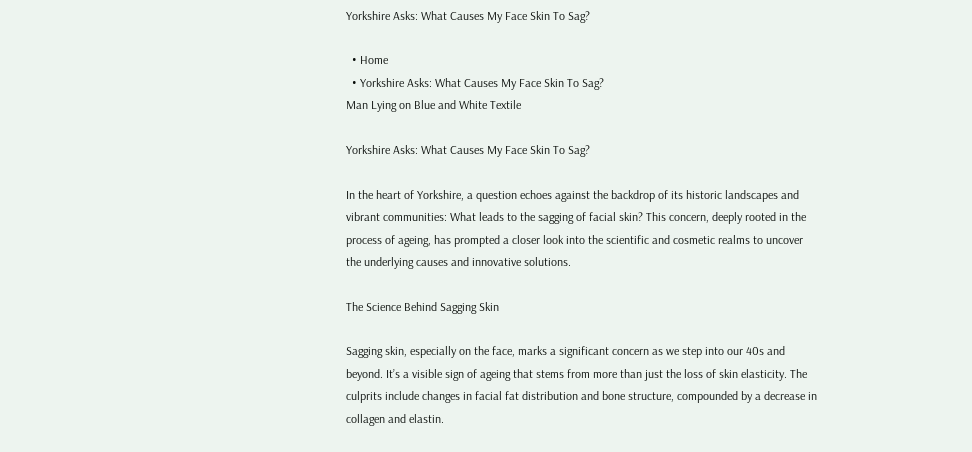Yorkshire Asks: What Causes My Face Skin To Sag?

  • Home
  • Yorkshire Asks: What Causes My Face Skin To Sag?
Man Lying on Blue and White Textile

Yorkshire Asks: What Causes My Face Skin To Sag?

In the heart of Yorkshire, a question echoes against the backdrop of its historic landscapes and vibrant communities: What leads to the sagging of facial skin? This concern, deeply rooted in the process of ageing, has prompted a closer look into the scientific and cosmetic realms to uncover the underlying causes and innovative solutions.

The Science Behind Sagging Skin

Sagging skin, especially on the face, marks a significant concern as we step into our 40s and beyond. It’s a visible sign of ageing that stems from more than just the loss of skin elasticity. The culprits include changes in facial fat distribution and bone structure, compounded by a decrease in collagen and elastin.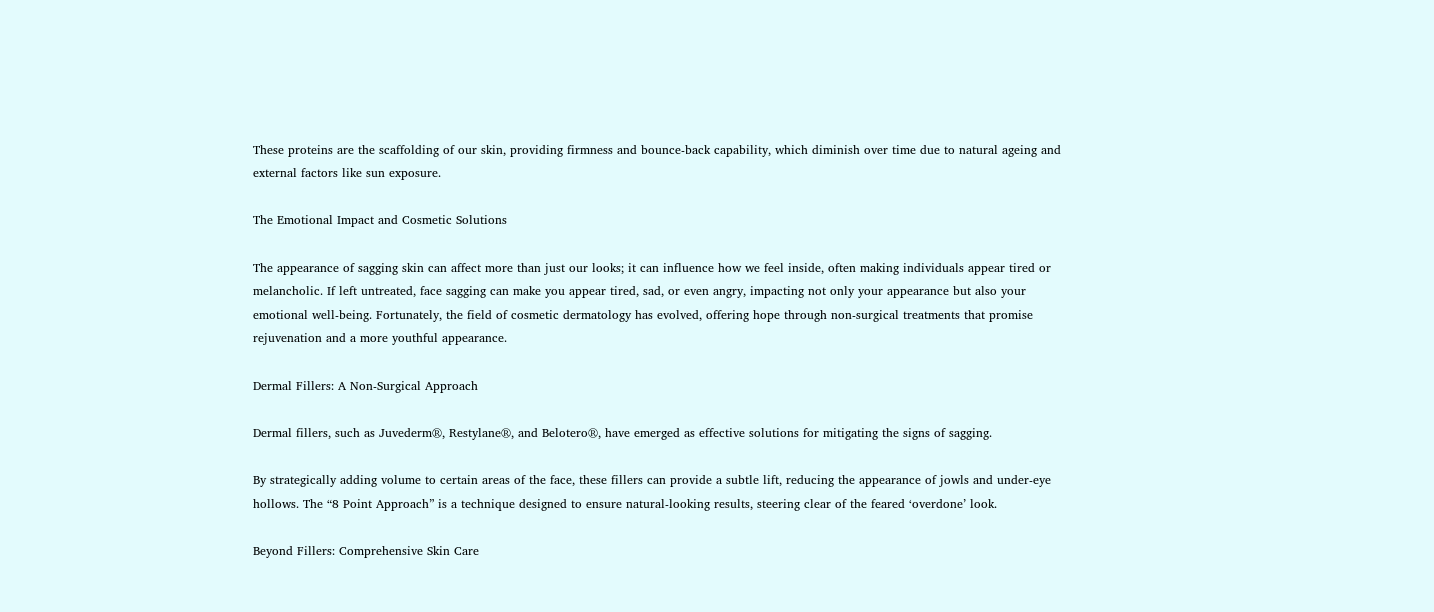These proteins are the scaffolding of our skin, providing firmness and bounce-back capability, which diminish over time due to natural ageing and external factors like sun exposure.

The Emotional Impact and Cosmetic Solutions

The appearance of sagging skin can affect more than just our looks; it can influence how we feel inside, often making individuals appear tired or melancholic. If left untreated, face sagging can make you appear tired, sad, or even angry, impacting not only your appearance but also your emotional well-being. Fortunately, the field of cosmetic dermatology has evolved, offering hope through non-surgical treatments that promise rejuvenation and a more youthful appearance.

Dermal Fillers: A Non-Surgical Approach

Dermal fillers, such as Juvederm®, Restylane®, and Belotero®, have emerged as effective solutions for mitigating the signs of sagging.

By strategically adding volume to certain areas of the face, these fillers can provide a subtle lift, reducing the appearance of jowls and under-eye hollows. The “8 Point Approach” is a technique designed to ensure natural-looking results, steering clear of the feared ‘overdone’ look.

Beyond Fillers: Comprehensive Skin Care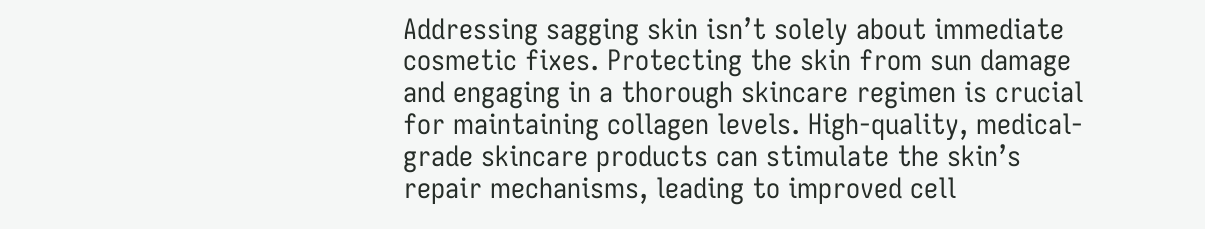Addressing sagging skin isn’t solely about immediate cosmetic fixes. Protecting the skin from sun damage and engaging in a thorough skincare regimen is crucial for maintaining collagen levels. High-quality, medical-grade skincare products can stimulate the skin’s repair mechanisms, leading to improved cell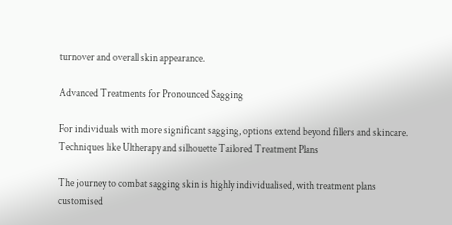turnover and overall skin appearance.

Advanced Treatments for Pronounced Sagging

For individuals with more significant sagging, options extend beyond fillers and skincare. Techniques like Ultherapy and silhouette Tailored Treatment Plans

The journey to combat sagging skin is highly individualised, with treatment plans customised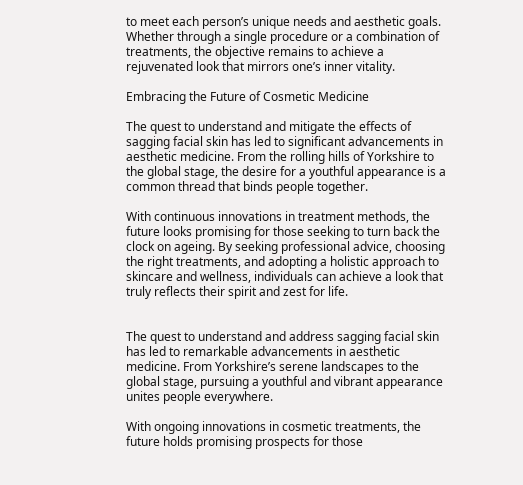to meet each person’s unique needs and aesthetic goals. Whether through a single procedure or a combination of treatments, the objective remains to achieve a rejuvenated look that mirrors one’s inner vitality.

Embracing the Future of Cosmetic Medicine

The quest to understand and mitigate the effects of sagging facial skin has led to significant advancements in aesthetic medicine. From the rolling hills of Yorkshire to the global stage, the desire for a youthful appearance is a common thread that binds people together.

With continuous innovations in treatment methods, the future looks promising for those seeking to turn back the clock on ageing. By seeking professional advice, choosing the right treatments, and adopting a holistic approach to skincare and wellness, individuals can achieve a look that truly reflects their spirit and zest for life.


The quest to understand and address sagging facial skin has led to remarkable advancements in aesthetic medicine. From Yorkshire’s serene landscapes to the global stage, pursuing a youthful and vibrant appearance unites people everywhere.

With ongoing innovations in cosmetic treatments, the future holds promising prospects for those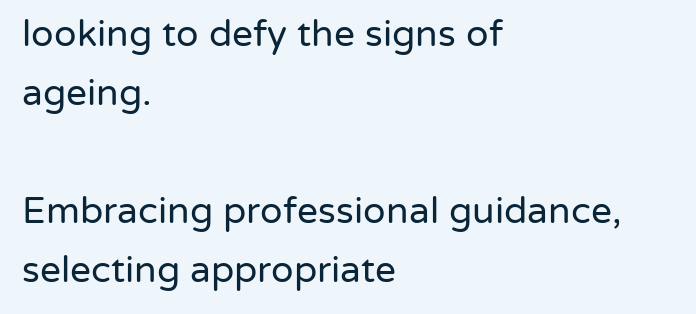looking to defy the signs of ageing.

Embracing professional guidance, selecting appropriate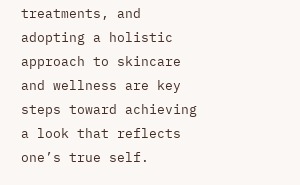treatments, and adopting a holistic approach to skincare and wellness are key steps toward achieving a look that reflects one’s true self.